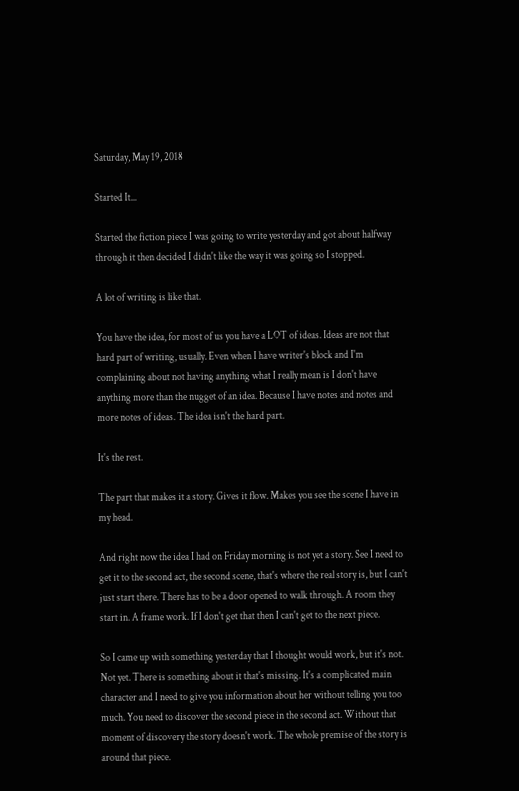Saturday, May 19, 2018

Started It...

Started the fiction piece I was going to write yesterday and got about halfway through it then decided I didn't like the way it was going so I stopped.

A lot of writing is like that.

You have the idea, for most of us you have a LOT of ideas. Ideas are not that hard part of writing, usually. Even when I have writer's block and I'm complaining about not having anything what I really mean is I don't have anything more than the nugget of an idea. Because I have notes and notes and more notes of ideas. The idea isn't the hard part.

It's the rest.

The part that makes it a story. Gives it flow. Makes you see the scene I have in my head.

And right now the idea I had on Friday morning is not yet a story. See I need to get it to the second act, the second scene, that's where the real story is, but I can't just start there. There has to be a door opened to walk through. A room they start in. A frame work. If I don't get that then I can't get to the next piece.

So I came up with something yesterday that I thought would work, but it's not. Not yet. There is something about it that's missing. It's a complicated main character and I need to give you information about her without telling you too much. You need to discover the second piece in the second act. Without that moment of discovery the story doesn't work. The whole premise of the story is around that piece.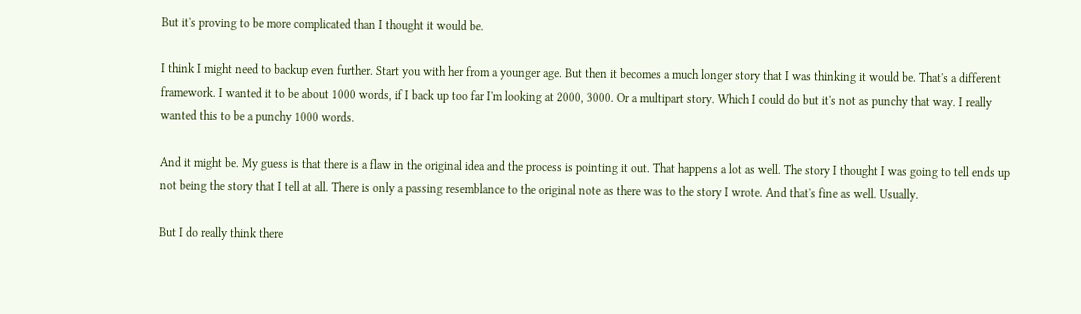But it's proving to be more complicated than I thought it would be.

I think I might need to backup even further. Start you with her from a younger age. But then it becomes a much longer story that I was thinking it would be. That's a different framework. I wanted it to be about 1000 words, if I back up too far I'm looking at 2000, 3000. Or a multipart story. Which I could do but it's not as punchy that way. I really wanted this to be a punchy 1000 words.

And it might be. My guess is that there is a flaw in the original idea and the process is pointing it out. That happens a lot as well. The story I thought I was going to tell ends up not being the story that I tell at all. There is only a passing resemblance to the original note as there was to the story I wrote. And that's fine as well. Usually.

But I do really think there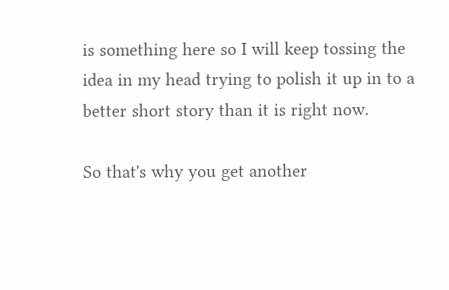is something here so I will keep tossing the idea in my head trying to polish it up in to a better short story than it is right now.

So that's why you get another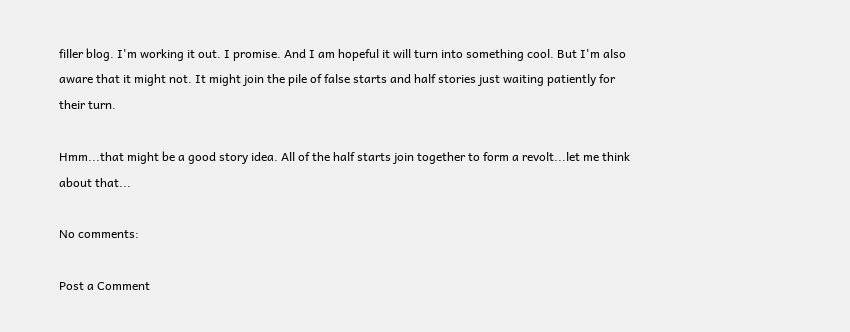filler blog. I'm working it out. I promise. And I am hopeful it will turn into something cool. But I'm also aware that it might not. It might join the pile of false starts and half stories just waiting patiently for their turn.

Hmm...that might be a good story idea. All of the half starts join together to form a revolt...let me think about that...

No comments:

Post a Comment